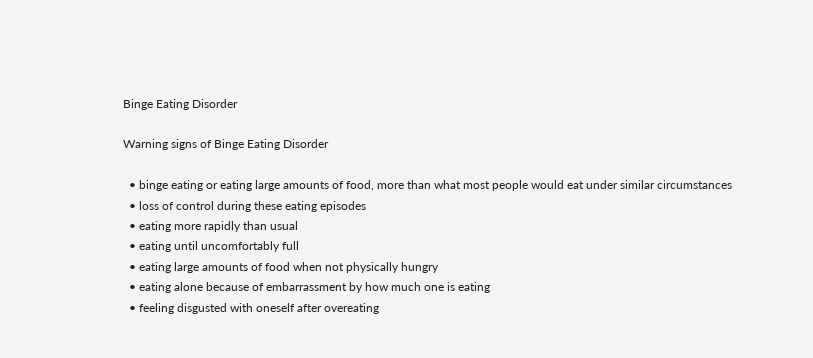Binge Eating Disorder

Warning signs of Binge Eating Disorder

  • binge eating or eating large amounts of food, more than what most people would eat under similar circumstances
  • loss of control during these eating episodes
  • eating more rapidly than usual
  • eating until uncomfortably full
  • eating large amounts of food when not physically hungry
  • eating alone because of embarrassment by how much one is eating
  • feeling disgusted with oneself after overeating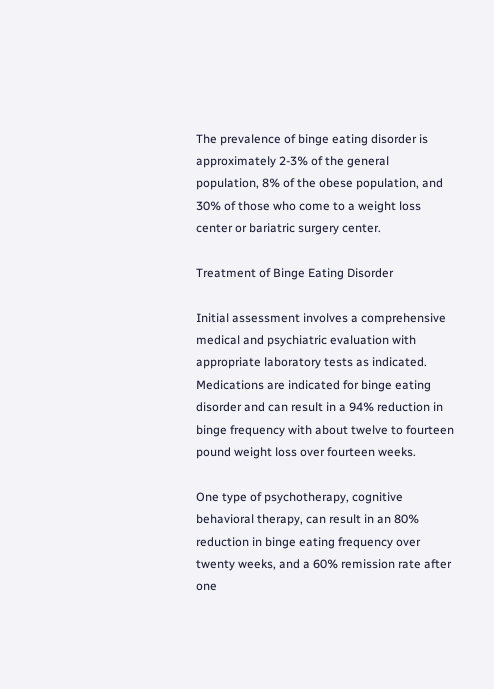The prevalence of binge eating disorder is approximately 2-3% of the general population, 8% of the obese population, and 30% of those who come to a weight loss center or bariatric surgery center.

Treatment of Binge Eating Disorder

Initial assessment involves a comprehensive medical and psychiatric evaluation with appropriate laboratory tests as indicated. Medications are indicated for binge eating disorder and can result in a 94% reduction in binge frequency with about twelve to fourteen pound weight loss over fourteen weeks.

One type of psychotherapy, cognitive behavioral therapy, can result in an 80% reduction in binge eating frequency over twenty weeks, and a 60% remission rate after one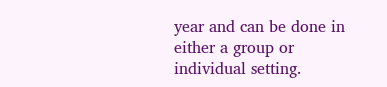year and can be done in either a group or individual setting.